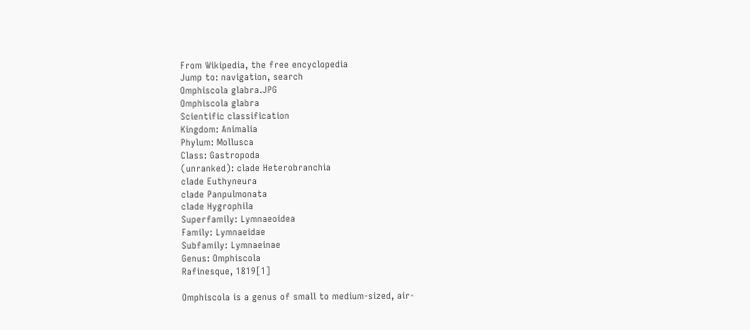From Wikipedia, the free encyclopedia
Jump to: navigation, search
Omphiscola glabra.JPG
Omphiscola glabra
Scientific classification
Kingdom: Animalia
Phylum: Mollusca
Class: Gastropoda
(unranked): clade Heterobranchia
clade Euthyneura
clade Panpulmonata
clade Hygrophila
Superfamily: Lymnaeoidea
Family: Lymnaeidae
Subfamily: Lymnaeinae
Genus: Omphiscola
Rafinesque, 1819[1]

Omphiscola is a genus of small to medium-sized, air-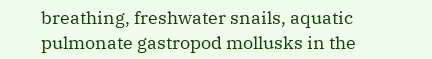breathing, freshwater snails, aquatic pulmonate gastropod mollusks in the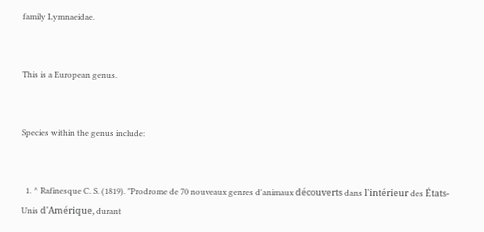family Lymnaeidae.


This is a European genus.


Species within the genus include:


  1. ^ Rafinesque C. S. (1819). "Prodrome de 70 nouveaux genres d'animaux découverts dans l'intérieur des États-Unis d'Amérique, durant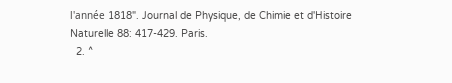l'année 1818". Journal de Physique, de Chimie et d'Histoire Naturelle 88: 417-429. Paris.
  2. ^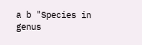a b "Species in genus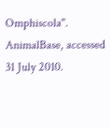Omphiscola". AnimalBase, accessed 31 July 2010.